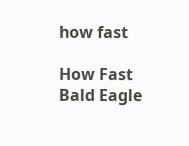how fast

How Fast Bald Eagle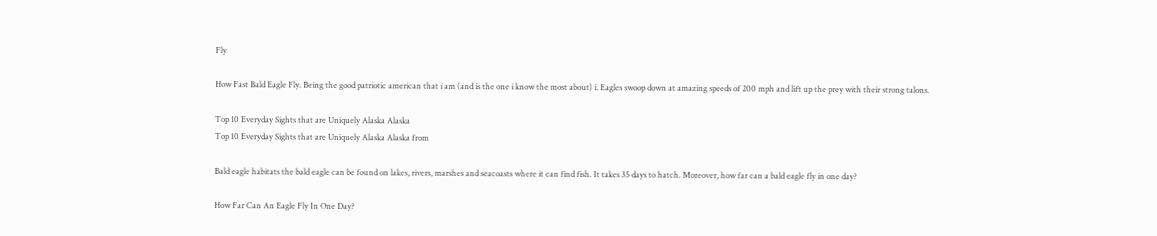Fly

How Fast Bald Eagle Fly. Being the good patriotic american that i am (and is the one i know the most about) i. Eagles swoop down at amazing speeds of 200 mph and lift up the prey with their strong talons.

Top 10 Everyday Sights that are Uniquely Alaska Alaska
Top 10 Everyday Sights that are Uniquely Alaska Alaska from

Bald eagle habitats the bald eagle can be found on lakes, rivers, marshes and seacoasts where it can find fish. It takes 35 days to hatch. Moreover, how far can a bald eagle fly in one day?

How Far Can An Eagle Fly In One Day?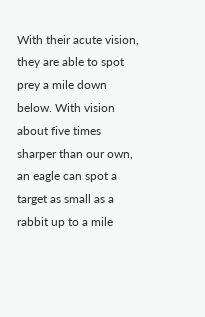With their acute vision, they are able to spot prey a mile down below. With vision about five times sharper than our own, an eagle can spot a target as small as a rabbit up to a mile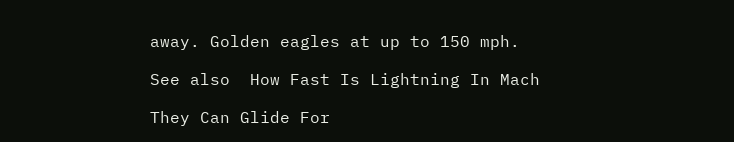away. Golden eagles at up to 150 mph.

See also  How Fast Is Lightning In Mach

They Can Glide For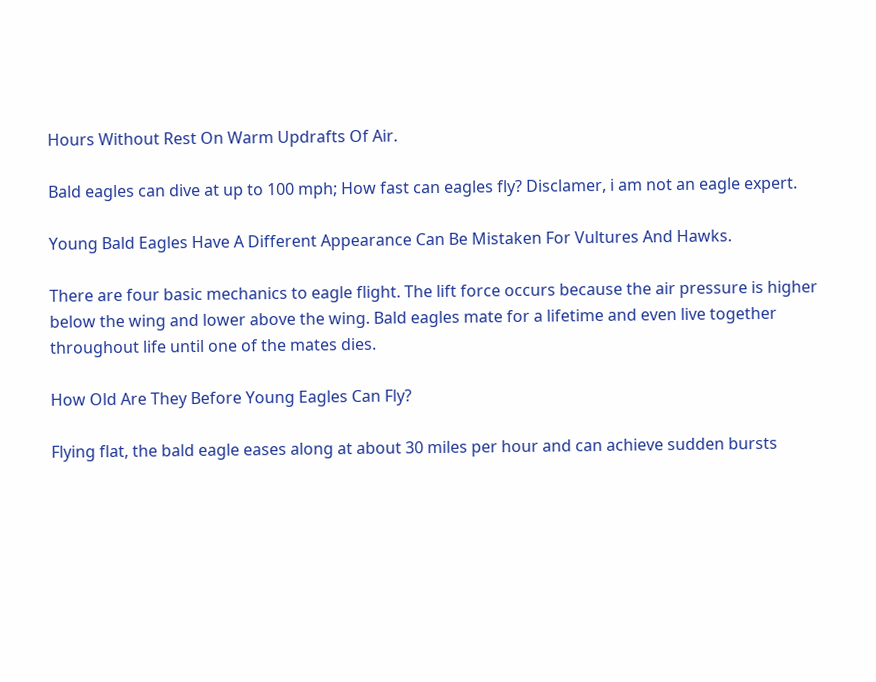Hours Without Rest On Warm Updrafts Of Air.

Bald eagles can dive at up to 100 mph; How fast can eagles fly? Disclamer, i am not an eagle expert.

Young Bald Eagles Have A Different Appearance Can Be Mistaken For Vultures And Hawks.

There are four basic mechanics to eagle flight. The lift force occurs because the air pressure is higher below the wing and lower above the wing. Bald eagles mate for a lifetime and even live together throughout life until one of the mates dies.

How Old Are They Before Young Eagles Can Fly?

Flying flat, the bald eagle eases along at about 30 miles per hour and can achieve sudden bursts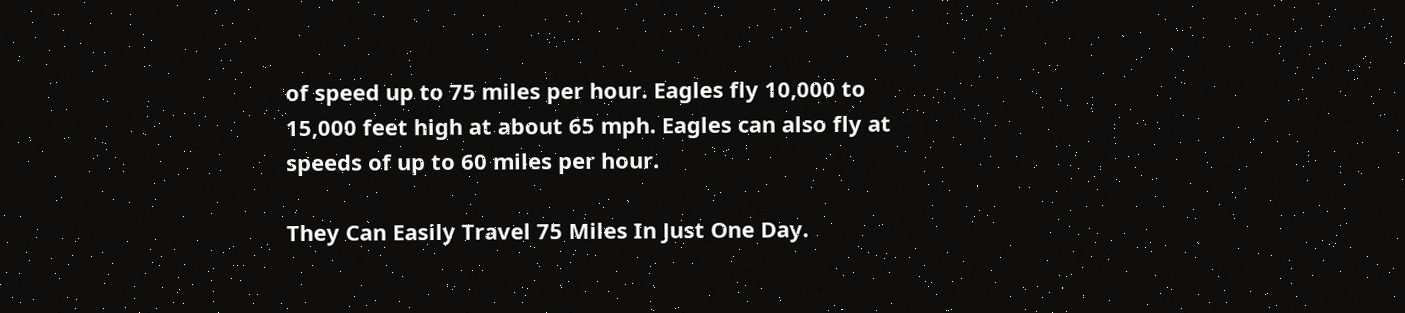of speed up to 75 miles per hour. Eagles fly 10,000 to 15,000 feet high at about 65 mph. Eagles can also fly at speeds of up to 60 miles per hour.

They Can Easily Travel 75 Miles In Just One Day.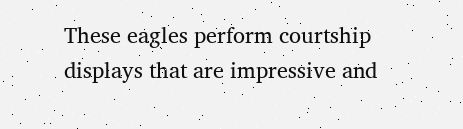These eagles perform courtship displays that are impressive and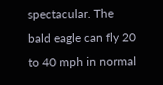spectacular. The bald eagle can fly 20 to 40 mph in normal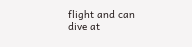flight and can dive at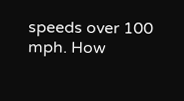speeds over 100 mph. How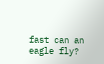fast can an eagle fly?